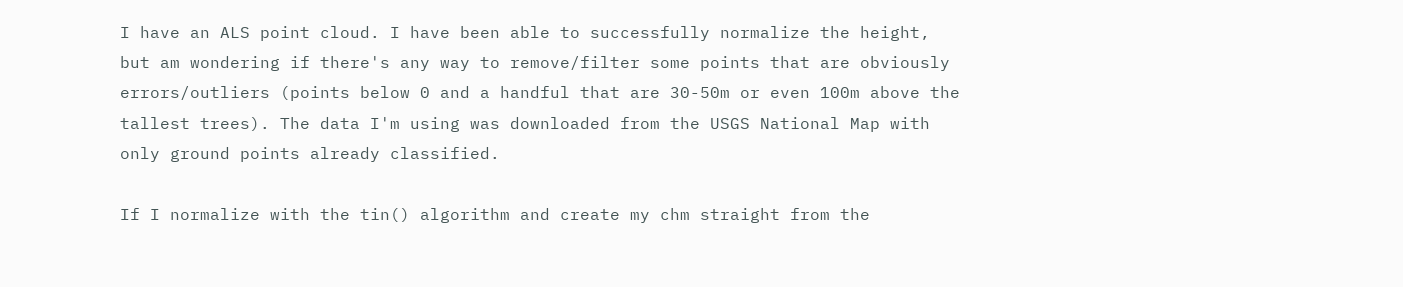I have an ALS point cloud. I have been able to successfully normalize the height, but am wondering if there's any way to remove/filter some points that are obviously errors/outliers (points below 0 and a handful that are 30-50m or even 100m above the tallest trees). The data I'm using was downloaded from the USGS National Map with only ground points already classified.

If I normalize with the tin() algorithm and create my chm straight from the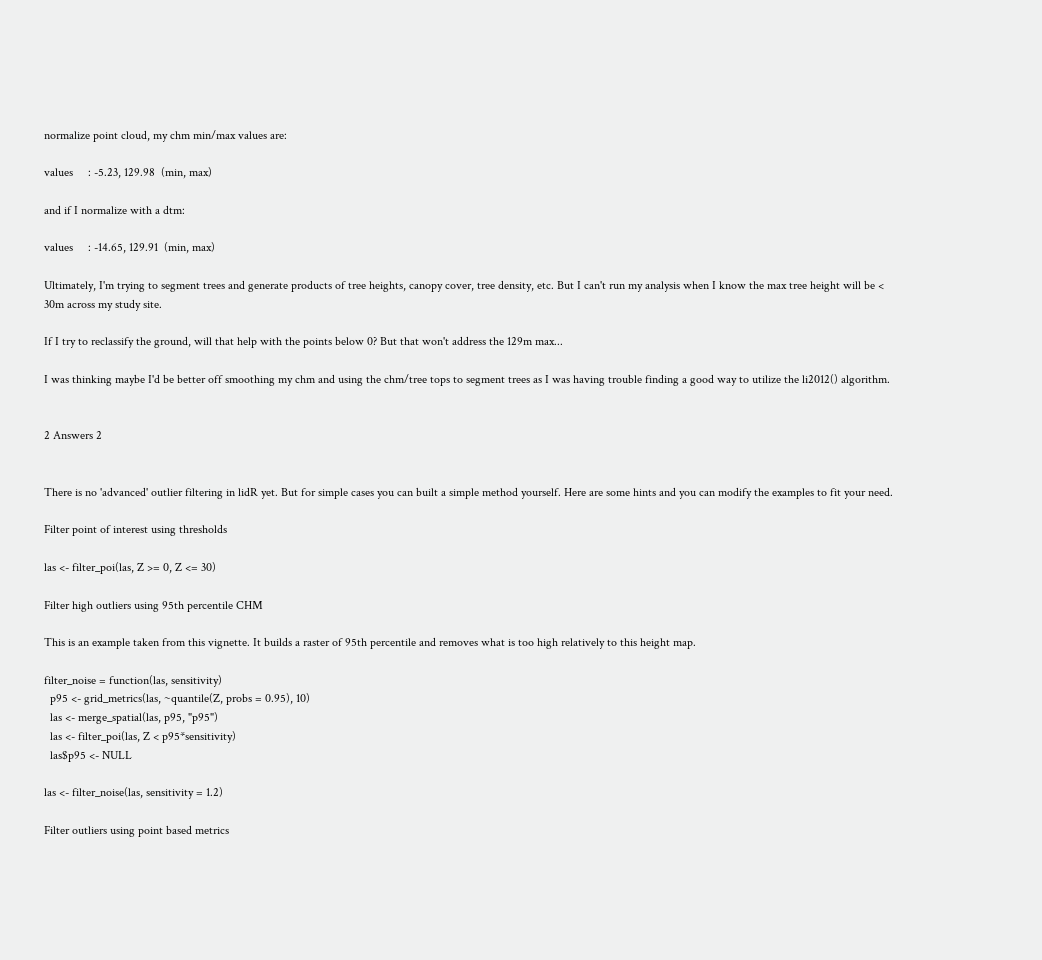normalize point cloud, my chm min/max values are:

values     : -5.23, 129.98  (min, max)

and if I normalize with a dtm:

values     : -14.65, 129.91  (min, max)

Ultimately, I'm trying to segment trees and generate products of tree heights, canopy cover, tree density, etc. But I can't run my analysis when I know the max tree height will be < 30m across my study site.

If I try to reclassify the ground, will that help with the points below 0? But that won't address the 129m max...

I was thinking maybe I'd be better off smoothing my chm and using the chm/tree tops to segment trees as I was having trouble finding a good way to utilize the li2012() algorithm.


2 Answers 2


There is no 'advanced' outlier filtering in lidR yet. But for simple cases you can built a simple method yourself. Here are some hints and you can modify the examples to fit your need.

Filter point of interest using thresholds

las <- filter_poi(las, Z >= 0, Z <= 30)

Filter high outliers using 95th percentile CHM

This is an example taken from this vignette. It builds a raster of 95th percentile and removes what is too high relatively to this height map.

filter_noise = function(las, sensitivity)
  p95 <- grid_metrics(las, ~quantile(Z, probs = 0.95), 10)
  las <- merge_spatial(las, p95, "p95")
  las <- filter_poi(las, Z < p95*sensitivity)
  las$p95 <- NULL

las <- filter_noise(las, sensitivity = 1.2)

Filter outliers using point based metrics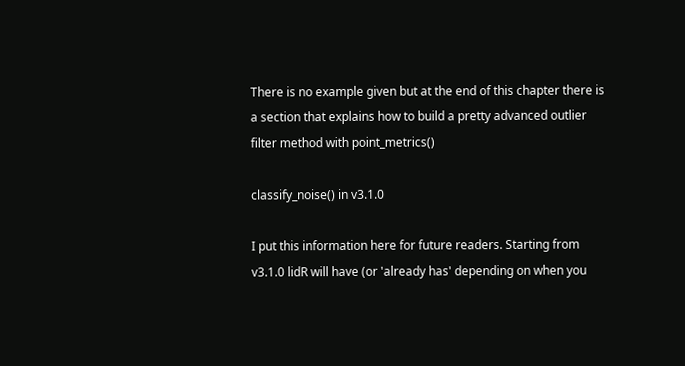There is no example given but at the end of this chapter there is a section that explains how to build a pretty advanced outlier filter method with point_metrics()

classify_noise() in v3.1.0

I put this information here for future readers. Starting from v3.1.0 lidR will have (or 'already has' depending on when you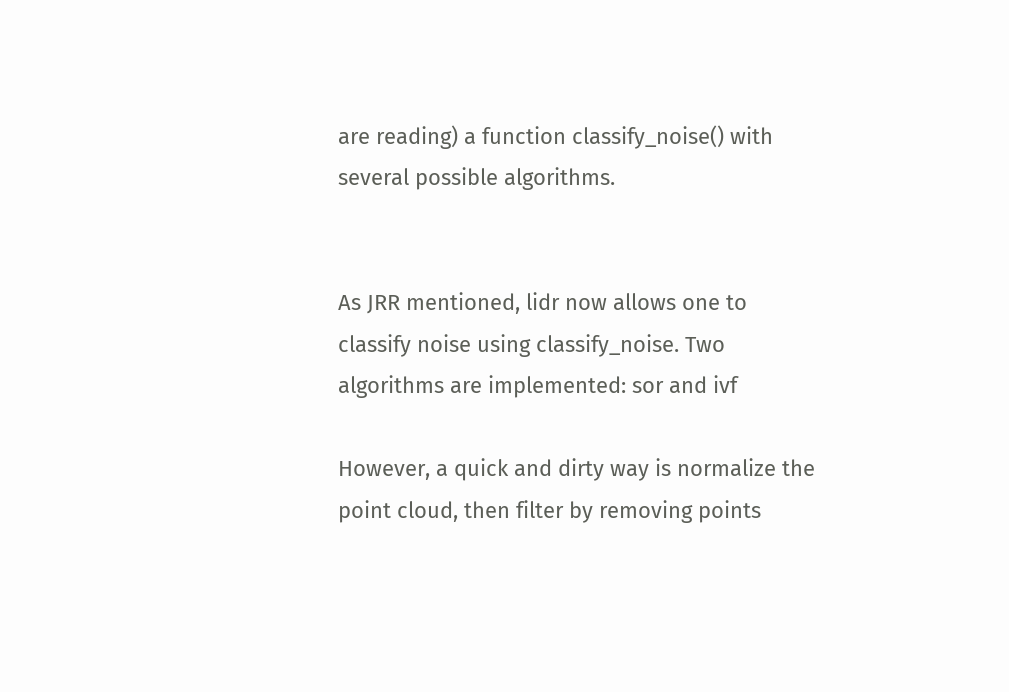are reading) a function classify_noise() with several possible algorithms.


As JRR mentioned, lidr now allows one to classify noise using classify_noise. Two algorithms are implemented: sor and ivf

However, a quick and dirty way is normalize the point cloud, then filter by removing points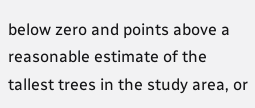below zero and points above a reasonable estimate of the tallest trees in the study area, or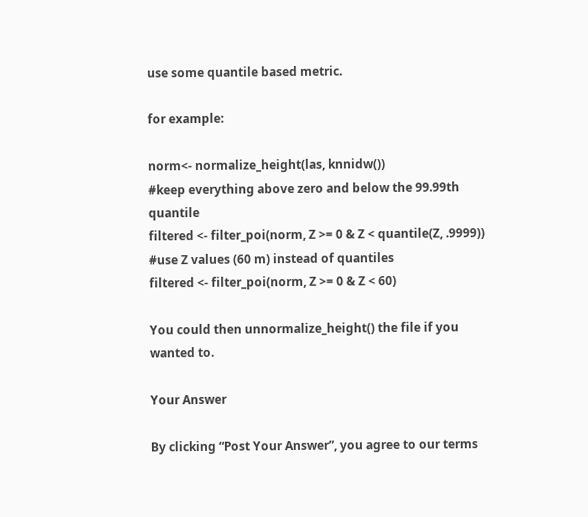use some quantile based metric.

for example:

norm<- normalize_height(las, knnidw())
#keep everything above zero and below the 99.99th quantile
filtered <- filter_poi(norm, Z >= 0 & Z < quantile(Z, .9999))
#use Z values (60 m) instead of quantiles
filtered <- filter_poi(norm, Z >= 0 & Z < 60)

You could then unnormalize_height() the file if you wanted to.

Your Answer

By clicking “Post Your Answer”, you agree to our terms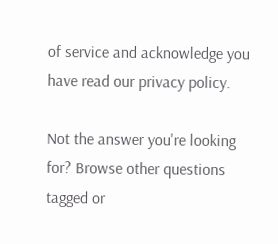of service and acknowledge you have read our privacy policy.

Not the answer you're looking for? Browse other questions tagged or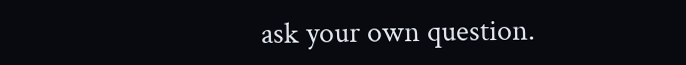ask your own question.